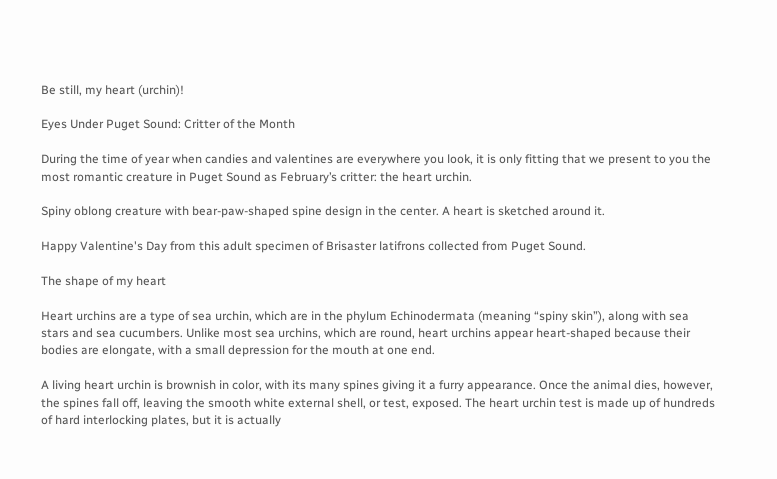Be still, my heart (urchin)!

Eyes Under Puget Sound: Critter of the Month

During the time of year when candies and valentines are everywhere you look, it is only fitting that we present to you the most romantic creature in Puget Sound as February’s critter: the heart urchin.

Spiny oblong creature with bear-paw-shaped spine design in the center. A heart is sketched around it.

Happy Valentine's Day from this adult specimen of Brisaster latifrons collected from Puget Sound.

The shape of my heart

Heart urchins are a type of sea urchin, which are in the phylum Echinodermata (meaning “spiny skin”), along with sea stars and sea cucumbers. Unlike most sea urchins, which are round, heart urchins appear heart-shaped because their bodies are elongate, with a small depression for the mouth at one end.

A living heart urchin is brownish in color, with its many spines giving it a furry appearance. Once the animal dies, however, the spines fall off, leaving the smooth white external shell, or test, exposed. The heart urchin test is made up of hundreds of hard interlocking plates, but it is actually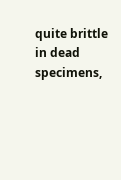quite brittle in dead specimens,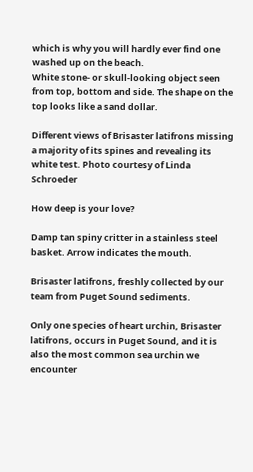which is why you will hardly ever find one washed up on the beach.
White stone- or skull-looking object seen from top, bottom and side. The shape on the top looks like a sand dollar.

Different views of Brisaster latifrons missing a majority of its spines and revealing its white test. Photo courtesy of Linda Schroeder

How deep is your love?

Damp tan spiny critter in a stainless steel basket. Arrow indicates the mouth.

Brisaster latifrons, freshly collected by our team from Puget Sound sediments.

Only one species of heart urchin, Brisaster latifrons, occurs in Puget Sound, and it is also the most common sea urchin we encounter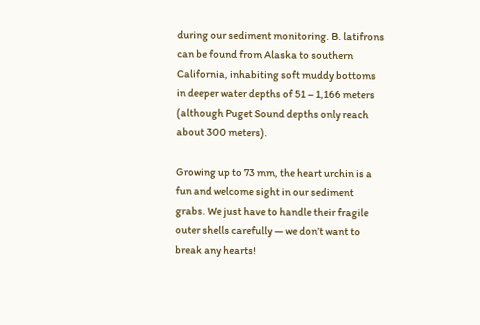during our sediment monitoring. B. latifrons can be found from Alaska to southern California, inhabiting soft muddy bottoms in deeper water depths of 51 – 1,166 meters (although Puget Sound depths only reach about 300 meters).

Growing up to 73 mm, the heart urchin is a fun and welcome sight in our sediment grabs. We just have to handle their fragile outer shells carefully — we don’t want to break any hearts!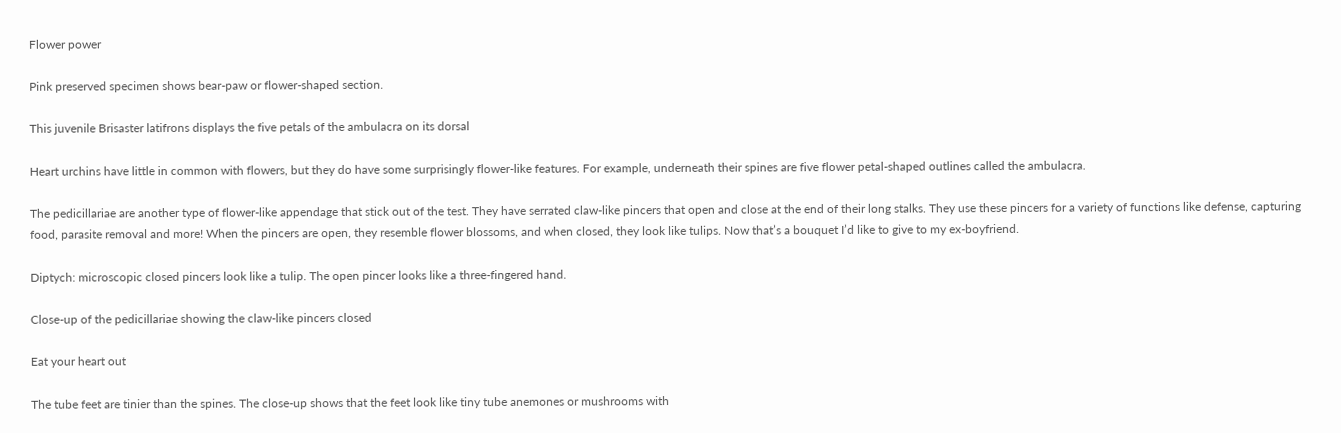Flower power

Pink preserved specimen shows bear-paw or flower-shaped section.

This juvenile Brisaster latifrons displays the five petals of the ambulacra on its dorsal

Heart urchins have little in common with flowers, but they do have some surprisingly flower-like features. For example, underneath their spines are five flower petal-shaped outlines called the ambulacra.

The pedicillariae are another type of flower-like appendage that stick out of the test. They have serrated claw-like pincers that open and close at the end of their long stalks. They use these pincers for a variety of functions like defense, capturing food, parasite removal and more! When the pincers are open, they resemble flower blossoms, and when closed, they look like tulips. Now that’s a bouquet I’d like to give to my ex-boyfriend.

Diptych: microscopic closed pincers look like a tulip. The open pincer looks like a three-fingered hand.

Close-up of the pedicillariae showing the claw-like pincers closed

Eat your heart out

The tube feet are tinier than the spines. The close-up shows that the feet look like tiny tube anemones or mushrooms with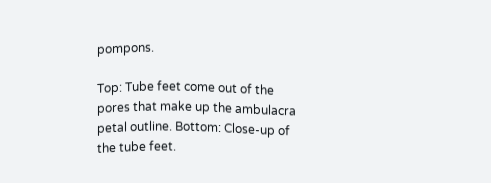pompons.

Top: Tube feet come out of the pores that make up the ambulacra petal outline. Bottom: Close-up of the tube feet.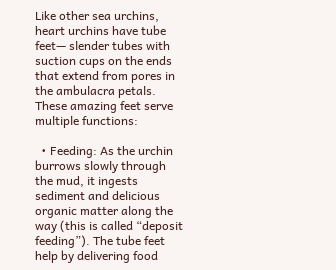Like other sea urchins, heart urchins have tube feet— slender tubes with suction cups on the ends that extend from pores in the ambulacra petals. These amazing feet serve multiple functions:

  • Feeding: As the urchin burrows slowly through the mud, it ingests sediment and delicious organic matter along the way (this is called “deposit feeding”). The tube feet help by delivering food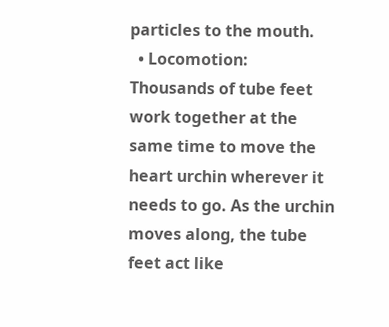particles to the mouth.
  • Locomotion: Thousands of tube feet work together at the same time to move the heart urchin wherever it needs to go. As the urchin moves along, the tube feet act like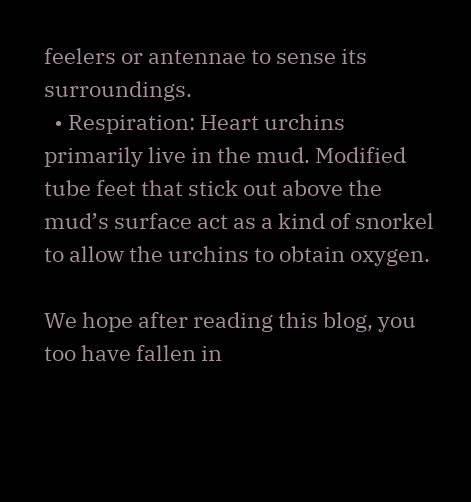feelers or antennae to sense its surroundings.
  • Respiration: Heart urchins primarily live in the mud. Modified tube feet that stick out above the mud’s surface act as a kind of snorkel to allow the urchins to obtain oxygen.

We hope after reading this blog, you too have fallen in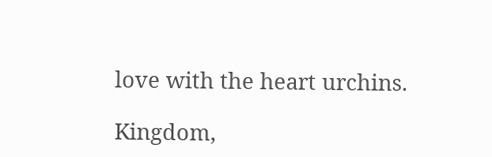love with the heart urchins.

Kingdom,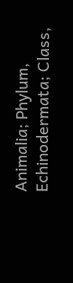Animalia; Phylum, Echinodermata; Class,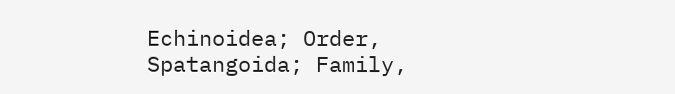Echinoidea; Order, Spatangoida; Family,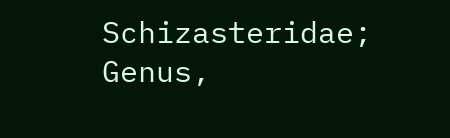Schizasteridae; Genus,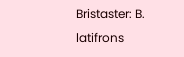Bristaster: B. latifrons